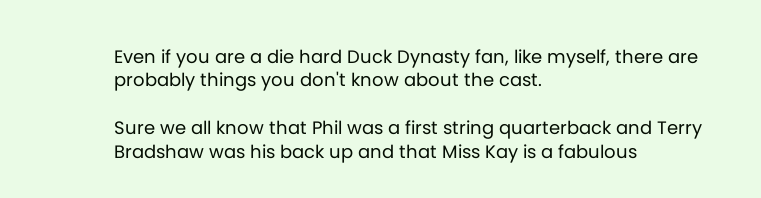Even if you are a die hard Duck Dynasty fan, like myself, there are probably things you don't know about the cast.

Sure we all know that Phil was a first string quarterback and Terry Bradshaw was his back up and that Miss Kay is a fabulous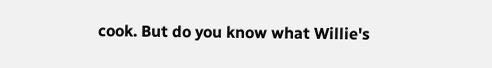cook. But do you know what Willie's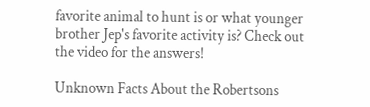favorite animal to hunt is or what younger brother Jep's favorite activity is? Check out the video for the answers!

Unknown Facts About the Robertsons